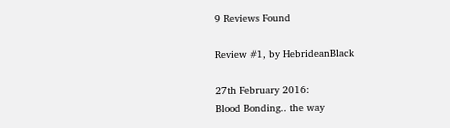9 Reviews Found

Review #1, by HebrideanBlack

27th February 2016:
Blood Bonding.. the way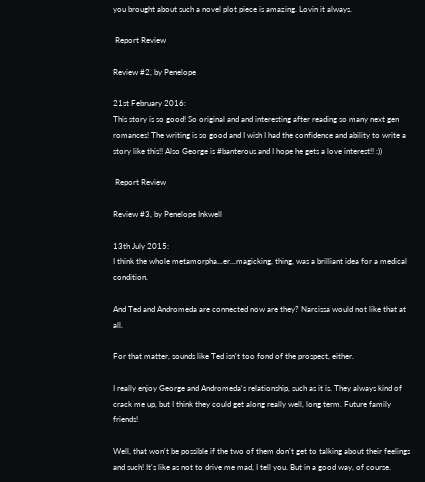you brought about such a novel plot piece is amazing. Lovin it always.

 Report Review

Review #2, by Penelope

21st February 2016:
This story is so good! So original and and interesting after reading so many next gen romances! The writing is so good and I wish I had the confidence and ability to write a story like this!! Also George is #banterous and I hope he gets a love interest!! :))

 Report Review

Review #3, by Penelope Inkwell

13th July 2015:
I think the whole metamorpha...er...magicking, thing, was a brilliant idea for a medical condition.

And Ted and Andromeda are connected now are they? Narcissa would not like that at all.

For that matter, sounds like Ted isn't too fond of the prospect, either.

I really enjoy George and Andromeda's relationship, such as it is. They always kind of crack me up, but I think they could get along really well, long term. Future family friends!

Well, that won't be possible if the two of them don't get to talking about their feelings and such! It's like as not to drive me mad, I tell you. But in a good way, of course.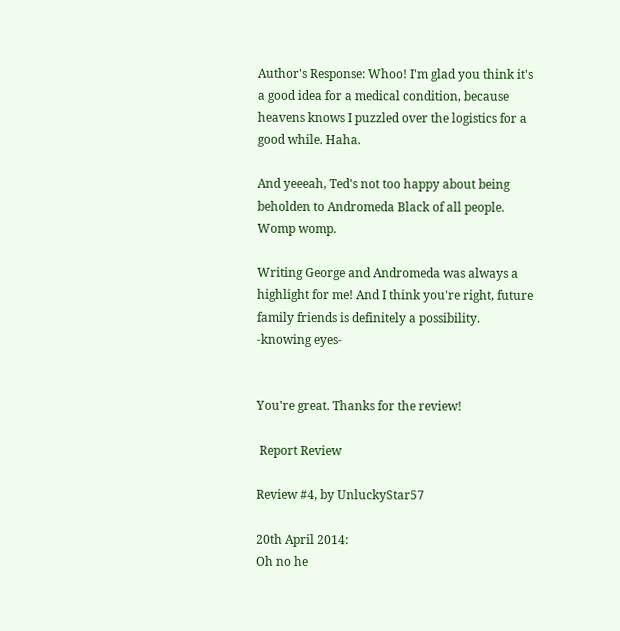Author's Response: Whoo! I'm glad you think it's a good idea for a medical condition, because heavens knows I puzzled over the logistics for a good while. Haha.

And yeeeah, Ted's not too happy about being beholden to Andromeda Black of all people. Womp womp.

Writing George and Andromeda was always a highlight for me! And I think you're right, future family friends is definitely a possibility. -knowing eyes-


You're great. Thanks for the review!

 Report Review

Review #4, by UnluckyStar57

20th April 2014:
Oh no he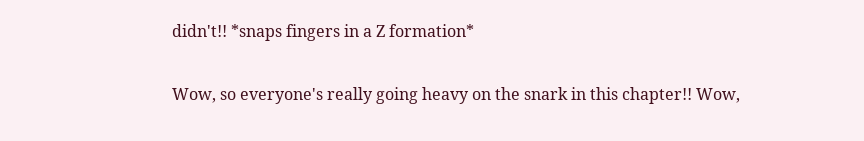didn't!! *snaps fingers in a Z formation*

Wow, so everyone's really going heavy on the snark in this chapter!! Wow,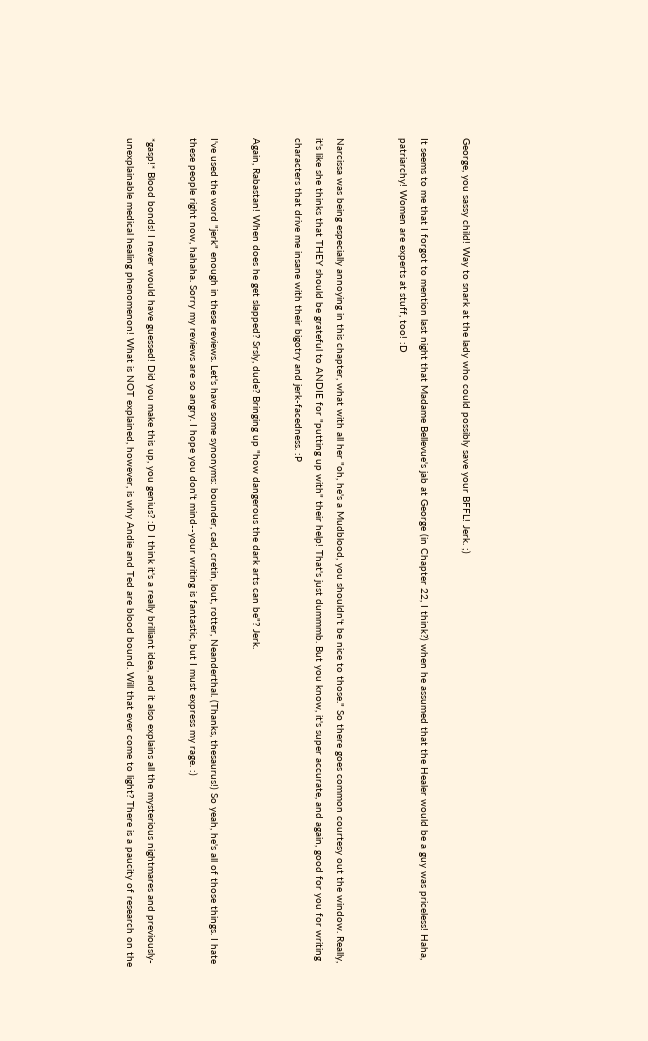George, you sassy child! Way to snark at the lady who could possibly save your BFFL! Jerk. ;)

It seems to me that I forgot to mention last night that Madame Bellevue's jab at George (in Chapter 22, I think?) when he assumed that the Healer would be a guy was priceless! Haha, patriarchy! Women are experts at stuff, too! :D


Narcissa was being especially annoying in this chapter, what with all her "oh, he's a Mudblood, you shouldn't be nice to those." So there goes common courtesy out the window. Really, it's like she thinks that THEY should be grateful to ANDIE for "putting up with" their help! That's just dummmb. But you know, it's super accurate, and again, good for you for writing characters that drive me insane with their bigotry and jerk-facedness. :P

Again, Rabastan! When does he get slapped? Srsly, dude? Bringing up "how dangerous the dark arts can be"? Jerk.

I've used the word "jerk" enough in these reviews. Let's have some synonyms: bounder, cad, cretin, lout, rotter, Neanderthal. (Thanks, thesaurus!) So yeah, he's all of those things. I hate these people right now, hahaha. Sorry my reviews are so angry. I hope you don't mind--your writing is fantastic, but I must express my rage. :)

*gasp!* Blood bonds! I never would have guessed! Did you make this up, you genius? :D I think it's a really brilliant idea, and it also explains all the mysterious nightmares and previously-unexplainable medical healing phenomenon! What is NOT explained, however, is why Andie and Ted are blood bound. Will that ever come to light? There is a paucity of research on the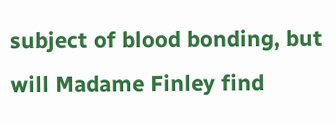subject of blood bonding, but will Madame Finley find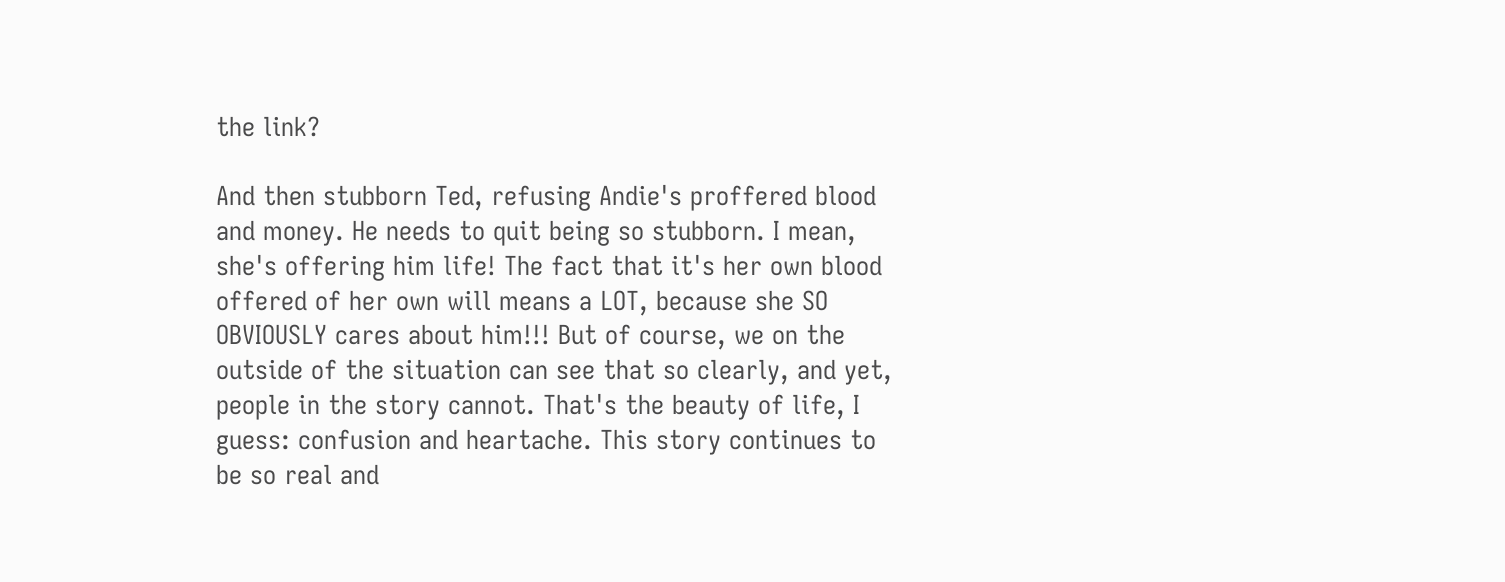the link?

And then stubborn Ted, refusing Andie's proffered blood and money. He needs to quit being so stubborn. I mean, she's offering him life! The fact that it's her own blood offered of her own will means a LOT, because she SO OBVIOUSLY cares about him!!! But of course, we on the outside of the situation can see that so clearly, and yet, people in the story cannot. That's the beauty of life, I guess: confusion and heartache. This story continues to be so real and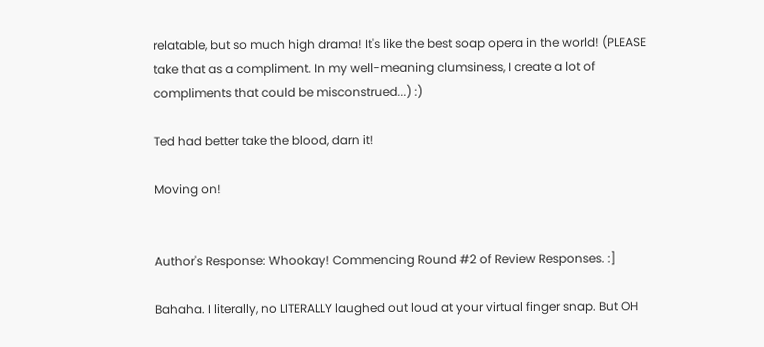relatable, but so much high drama! It's like the best soap opera in the world! (PLEASE take that as a compliment. In my well-meaning clumsiness, I create a lot of compliments that could be misconstrued...) :)

Ted had better take the blood, darn it!

Moving on!


Author's Response: Whookay! Commencing Round #2 of Review Responses. :]

Bahaha. I literally, no LITERALLY laughed out loud at your virtual finger snap. But OH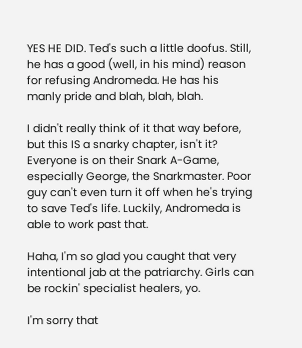YES HE DID. Ted's such a little doofus. Still, he has a good (well, in his mind) reason for refusing Andromeda. He has his manly pride and blah, blah, blah.

I didn't really think of it that way before, but this IS a snarky chapter, isn't it? Everyone is on their Snark A-Game, especially George, the Snarkmaster. Poor guy can't even turn it off when he's trying to save Ted's life. Luckily, Andromeda is able to work past that.

Haha, I'm so glad you caught that very intentional jab at the patriarchy. Girls can be rockin' specialist healers, yo.

I'm sorry that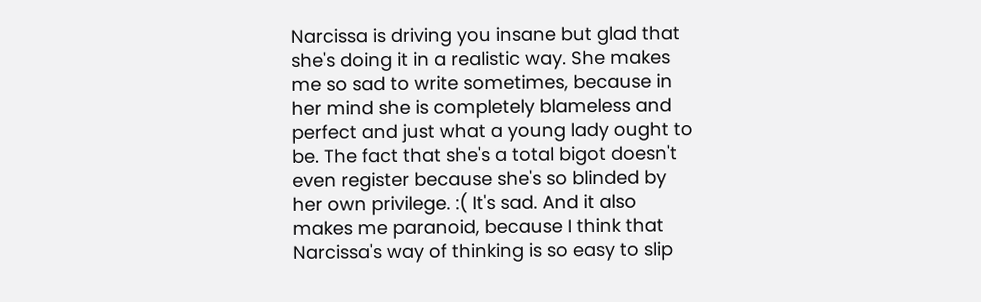Narcissa is driving you insane but glad that she's doing it in a realistic way. She makes me so sad to write sometimes, because in her mind she is completely blameless and perfect and just what a young lady ought to be. The fact that she's a total bigot doesn't even register because she's so blinded by her own privilege. :( It's sad. And it also makes me paranoid, because I think that Narcissa's way of thinking is so easy to slip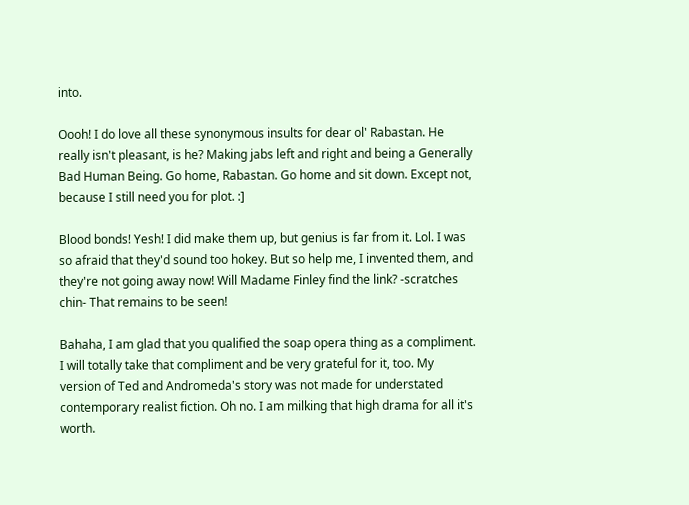into.

Oooh! I do love all these synonymous insults for dear ol' Rabastan. He really isn't pleasant, is he? Making jabs left and right and being a Generally Bad Human Being. Go home, Rabastan. Go home and sit down. Except not, because I still need you for plot. :]

Blood bonds! Yesh! I did make them up, but genius is far from it. Lol. I was so afraid that they'd sound too hokey. But so help me, I invented them, and they're not going away now! Will Madame Finley find the link? -scratches chin- That remains to be seen!

Bahaha, I am glad that you qualified the soap opera thing as a compliment. I will totally take that compliment and be very grateful for it, too. My version of Ted and Andromeda's story was not made for understated contemporary realist fiction. Oh no. I am milking that high drama for all it's worth.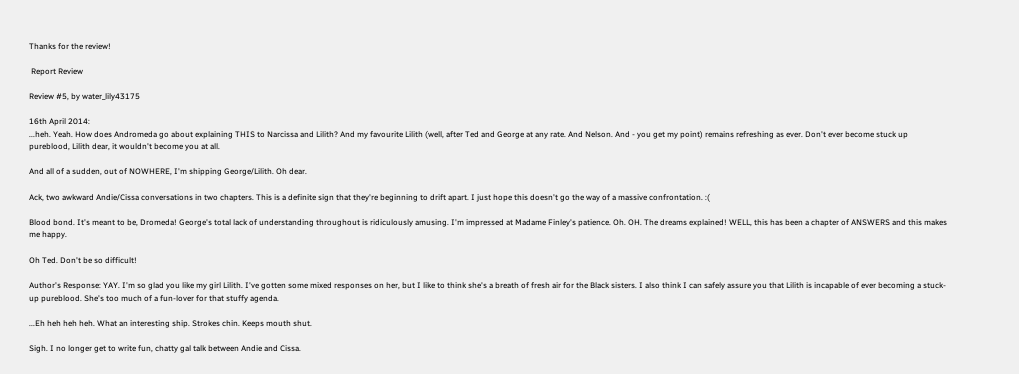Thanks for the review!

 Report Review

Review #5, by water_lily43175

16th April 2014:
...heh. Yeah. How does Andromeda go about explaining THIS to Narcissa and Lilith? And my favourite Lilith (well, after Ted and George at any rate. And Nelson. And - you get my point) remains refreshing as ever. Don't ever become stuck up pureblood, Lilith dear, it wouldn't become you at all.

And all of a sudden, out of NOWHERE, I'm shipping George/Lilith. Oh dear.

Ack, two awkward Andie/Cissa conversations in two chapters. This is a definite sign that they're beginning to drift apart. I just hope this doesn't go the way of a massive confrontation. :(

Blood bond. It's meant to be, Dromeda! George's total lack of understanding throughout is ridiculously amusing. I'm impressed at Madame Finley's patience. Oh. OH. The dreams explained! WELL, this has been a chapter of ANSWERS and this makes me happy.

Oh Ted. Don't be so difficult!

Author's Response: YAY. I'm so glad you like my girl Lilith. I've gotten some mixed responses on her, but I like to think she's a breath of fresh air for the Black sisters. I also think I can safely assure you that Lilith is incapable of ever becoming a stuck-up pureblood. She's too much of a fun-lover for that stuffy agenda.

...Eh heh heh heh. What an interesting ship. Strokes chin. Keeps mouth shut.

Sigh. I no longer get to write fun, chatty gal talk between Andie and Cissa.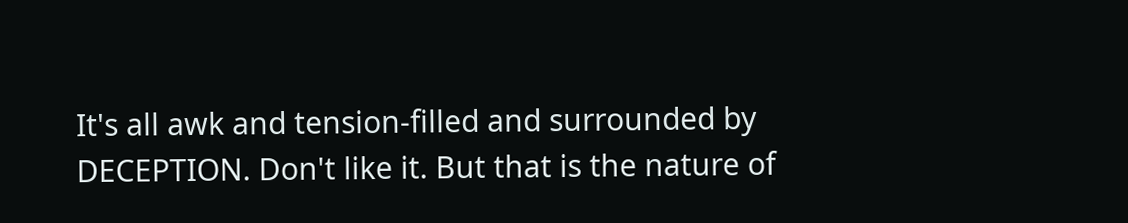It's all awk and tension-filled and surrounded by DECEPTION. Don't like it. But that is the nature of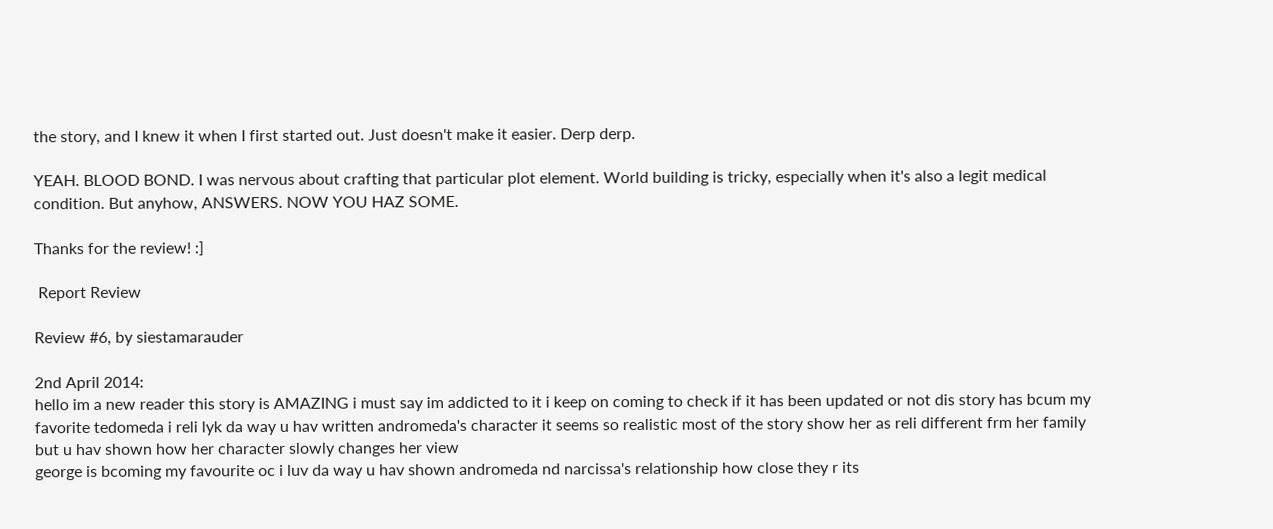the story, and I knew it when I first started out. Just doesn't make it easier. Derp derp.

YEAH. BLOOD BOND. I was nervous about crafting that particular plot element. World building is tricky, especially when it's also a legit medical condition. But anyhow, ANSWERS. NOW YOU HAZ SOME.

Thanks for the review! :]

 Report Review

Review #6, by siestamarauder

2nd April 2014:
hello im a new reader this story is AMAZING i must say im addicted to it i keep on coming to check if it has been updated or not dis story has bcum my favorite tedomeda i reli lyk da way u hav written andromeda's character it seems so realistic most of the story show her as reli different frm her family but u hav shown how her character slowly changes her view
george is bcoming my favourite oc i luv da way u hav shown andromeda nd narcissa's relationship how close they r its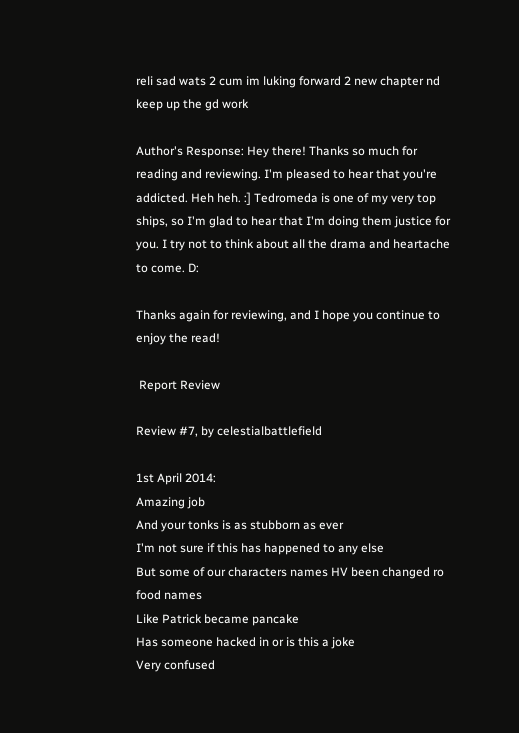reli sad wats 2 cum im luking forward 2 new chapter nd keep up the gd work

Author's Response: Hey there! Thanks so much for reading and reviewing. I'm pleased to hear that you're addicted. Heh heh. :] Tedromeda is one of my very top ships, so I'm glad to hear that I'm doing them justice for you. I try not to think about all the drama and heartache to come. D:

Thanks again for reviewing, and I hope you continue to enjoy the read!

 Report Review

Review #7, by celestialbattlefield

1st April 2014:
Amazing job
And your tonks is as stubborn as ever
I'm not sure if this has happened to any else
But some of our characters names HV been changed ro food names
Like Patrick became pancake
Has someone hacked in or is this a joke
Very confused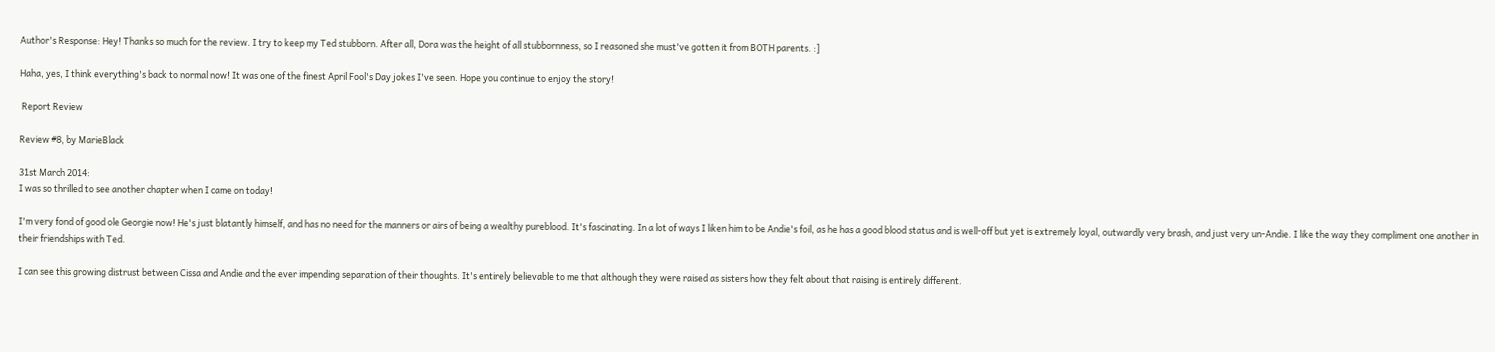Author's Response: Hey! Thanks so much for the review. I try to keep my Ted stubborn. After all, Dora was the height of all stubbornness, so I reasoned she must've gotten it from BOTH parents. :]

Haha, yes, I think everything's back to normal now! It was one of the finest April Fool's Day jokes I've seen. Hope you continue to enjoy the story!

 Report Review

Review #8, by MarieBlack

31st March 2014:
I was so thrilled to see another chapter when I came on today!

I'm very fond of good ole Georgie now! He's just blatantly himself, and has no need for the manners or airs of being a wealthy pureblood. It's fascinating. In a lot of ways I liken him to be Andie's foil, as he has a good blood status and is well-off but yet is extremely loyal, outwardly very brash, and just very un-Andie. I like the way they compliment one another in their friendships with Ted.

I can see this growing distrust between Cissa and Andie and the ever impending separation of their thoughts. It's entirely believable to me that although they were raised as sisters how they felt about that raising is entirely different.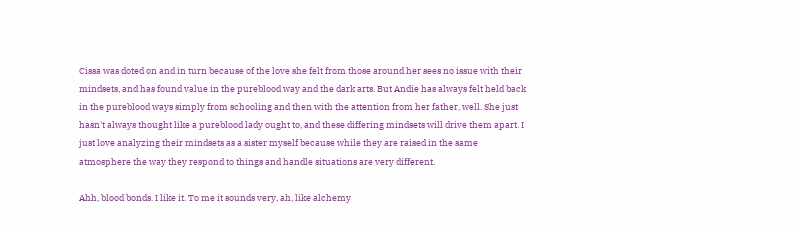Cissa was doted on and in turn because of the love she felt from those around her sees no issue with their mindsets, and has found value in the pureblood way and the dark arts. But Andie has always felt held back in the pureblood ways simply from schooling and then with the attention from her father, well. She just hasn't always thought like a pureblood lady ought to, and these differing mindsets will drive them apart. I just love analyzing their mindsets as a sister myself because while they are raised in the same atmosphere the way they respond to things and handle situations are very different.

Ahh, blood bonds. I like it. To me it sounds very, ah, like alchemy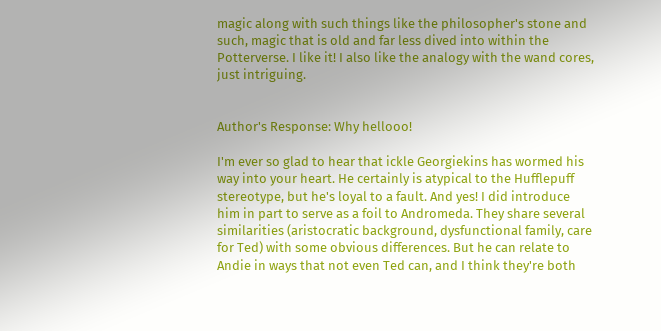magic along with such things like the philosopher's stone and such, magic that is old and far less dived into within the Potterverse. I like it! I also like the analogy with the wand cores, just intriguing.


Author's Response: Why hellooo!

I'm ever so glad to hear that ickle Georgiekins has wormed his way into your heart. He certainly is atypical to the Hufflepuff stereotype, but he's loyal to a fault. And yes! I did introduce him in part to serve as a foil to Andromeda. They share several similarities (aristocratic background, dysfunctional family, care for Ted) with some obvious differences. But he can relate to Andie in ways that not even Ted can, and I think they're both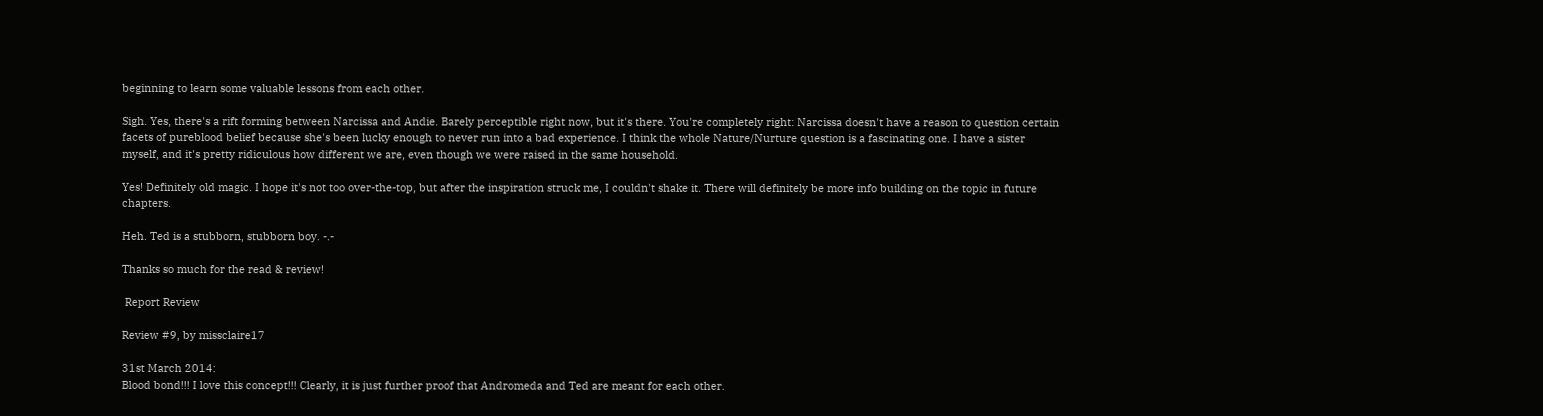beginning to learn some valuable lessons from each other.

Sigh. Yes, there's a rift forming between Narcissa and Andie. Barely perceptible right now, but it's there. You're completely right: Narcissa doesn't have a reason to question certain facets of pureblood belief because she's been lucky enough to never run into a bad experience. I think the whole Nature/Nurture question is a fascinating one. I have a sister myself, and it's pretty ridiculous how different we are, even though we were raised in the same household.

Yes! Definitely old magic. I hope it's not too over-the-top, but after the inspiration struck me, I couldn't shake it. There will definitely be more info building on the topic in future chapters.

Heh. Ted is a stubborn, stubborn boy. -.-

Thanks so much for the read & review!

 Report Review

Review #9, by missclaire17

31st March 2014:
Blood bond!!! I love this concept!!! Clearly, it is just further proof that Andromeda and Ted are meant for each other.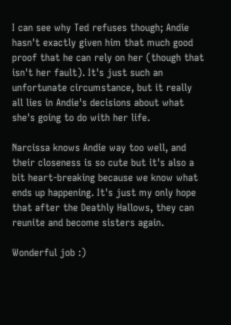I can see why Ted refuses though; Andie hasn't exactly given him that much good proof that he can rely on her (though that isn't her fault). It's just such an unfortunate circumstance, but it really all lies in Andie's decisions about what she's going to do with her life.

Narcissa knows Andie way too well, and their closeness is so cute but it's also a bit heart-breaking because we know what ends up happening. It's just my only hope that after the Deathly Hallows, they can reunite and become sisters again.

Wonderful job :)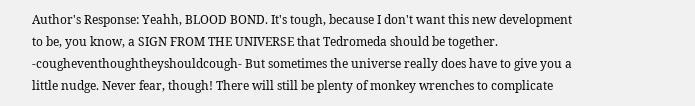Author's Response: Yeahh, BLOOD BOND. It's tough, because I don't want this new development to be, you know, a SIGN FROM THE UNIVERSE that Tedromeda should be together. -cougheventhoughtheyshouldcough- But sometimes the universe really does have to give you a little nudge. Never fear, though! There will still be plenty of monkey wrenches to complicate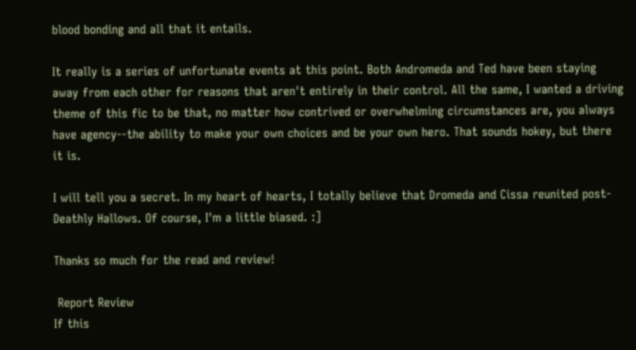blood bonding and all that it entails.

It really is a series of unfortunate events at this point. Both Andromeda and Ted have been staying away from each other for reasons that aren't entirely in their control. All the same, I wanted a driving theme of this fic to be that, no matter how contrived or overwhelming circumstances are, you always have agency--the ability to make your own choices and be your own hero. That sounds hokey, but there it is.

I will tell you a secret. In my heart of hearts, I totally believe that Dromeda and Cissa reunited post-Deathly Hallows. Of course, I'm a little biased. :]

Thanks so much for the read and review!

 Report Review
If this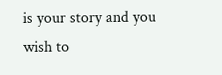is your story and you wish to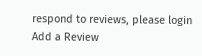respond to reviews, please login
Add a Review